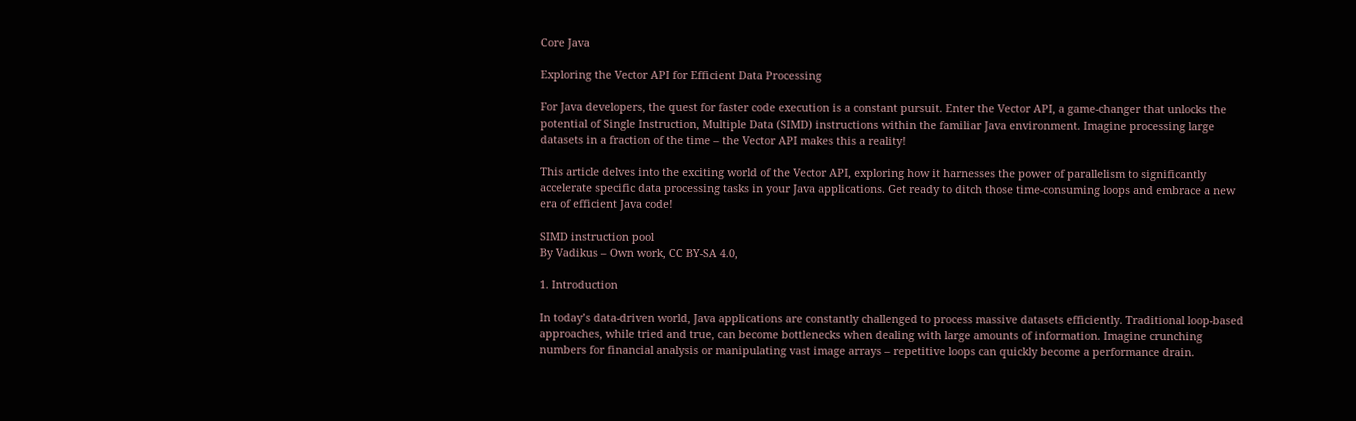Core Java

Exploring the Vector API for Efficient Data Processing

For Java developers, the quest for faster code execution is a constant pursuit. Enter the Vector API, a game-changer that unlocks the potential of Single Instruction, Multiple Data (SIMD) instructions within the familiar Java environment. Imagine processing large datasets in a fraction of the time – the Vector API makes this a reality!

This article delves into the exciting world of the Vector API, exploring how it harnesses the power of parallelism to significantly accelerate specific data processing tasks in your Java applications. Get ready to ditch those time-consuming loops and embrace a new era of efficient Java code!

SIMD instruction pool
By Vadikus – Own work, CC BY-SA 4.0,

1. Introduction

In today’s data-driven world, Java applications are constantly challenged to process massive datasets efficiently. Traditional loop-based approaches, while tried and true, can become bottlenecks when dealing with large amounts of information. Imagine crunching numbers for financial analysis or manipulating vast image arrays – repetitive loops can quickly become a performance drain.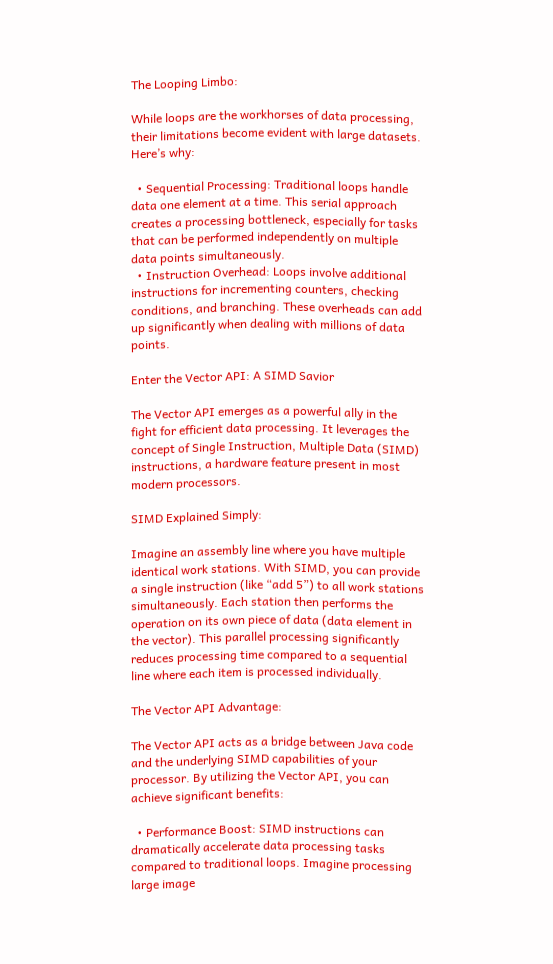The Looping Limbo:

While loops are the workhorses of data processing, their limitations become evident with large datasets. Here’s why:

  • Sequential Processing: Traditional loops handle data one element at a time. This serial approach creates a processing bottleneck, especially for tasks that can be performed independently on multiple data points simultaneously.
  • Instruction Overhead: Loops involve additional instructions for incrementing counters, checking conditions, and branching. These overheads can add up significantly when dealing with millions of data points.

Enter the Vector API: A SIMD Savior

The Vector API emerges as a powerful ally in the fight for efficient data processing. It leverages the concept of Single Instruction, Multiple Data (SIMD) instructions, a hardware feature present in most modern processors.

SIMD Explained Simply:

Imagine an assembly line where you have multiple identical work stations. With SIMD, you can provide a single instruction (like “add 5”) to all work stations simultaneously. Each station then performs the operation on its own piece of data (data element in the vector). This parallel processing significantly reduces processing time compared to a sequential line where each item is processed individually.

The Vector API Advantage:

The Vector API acts as a bridge between Java code and the underlying SIMD capabilities of your processor. By utilizing the Vector API, you can achieve significant benefits:

  • Performance Boost: SIMD instructions can dramatically accelerate data processing tasks compared to traditional loops. Imagine processing large image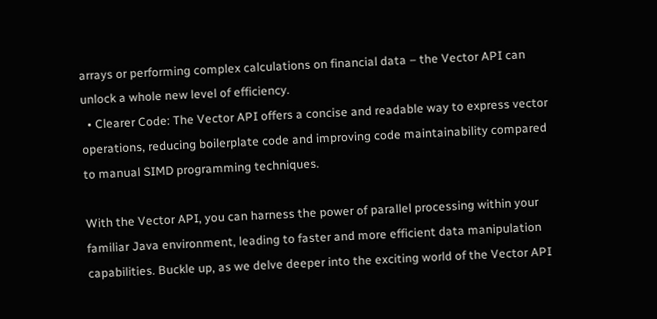arrays or performing complex calculations on financial data – the Vector API can unlock a whole new level of efficiency.
  • Clearer Code: The Vector API offers a concise and readable way to express vector operations, reducing boilerplate code and improving code maintainability compared to manual SIMD programming techniques.

With the Vector API, you can harness the power of parallel processing within your familiar Java environment, leading to faster and more efficient data manipulation capabilities. Buckle up, as we delve deeper into the exciting world of the Vector API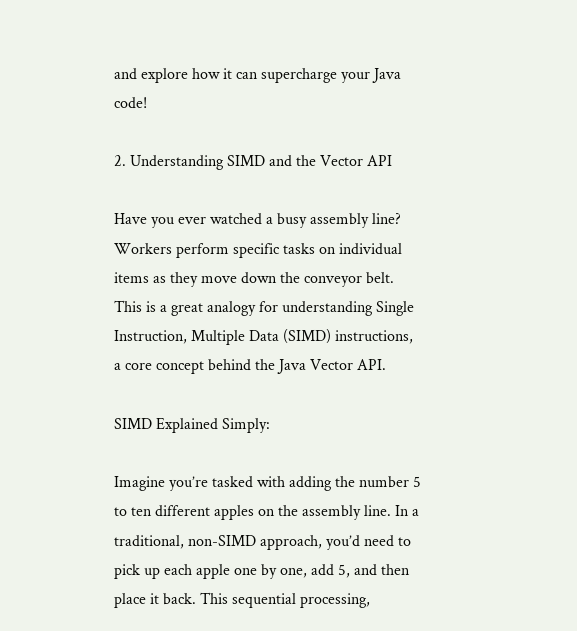and explore how it can supercharge your Java code!

2. Understanding SIMD and the Vector API

Have you ever watched a busy assembly line? Workers perform specific tasks on individual items as they move down the conveyor belt. This is a great analogy for understanding Single Instruction, Multiple Data (SIMD) instructions, a core concept behind the Java Vector API.

SIMD Explained Simply:

Imagine you’re tasked with adding the number 5 to ten different apples on the assembly line. In a traditional, non-SIMD approach, you’d need to pick up each apple one by one, add 5, and then place it back. This sequential processing,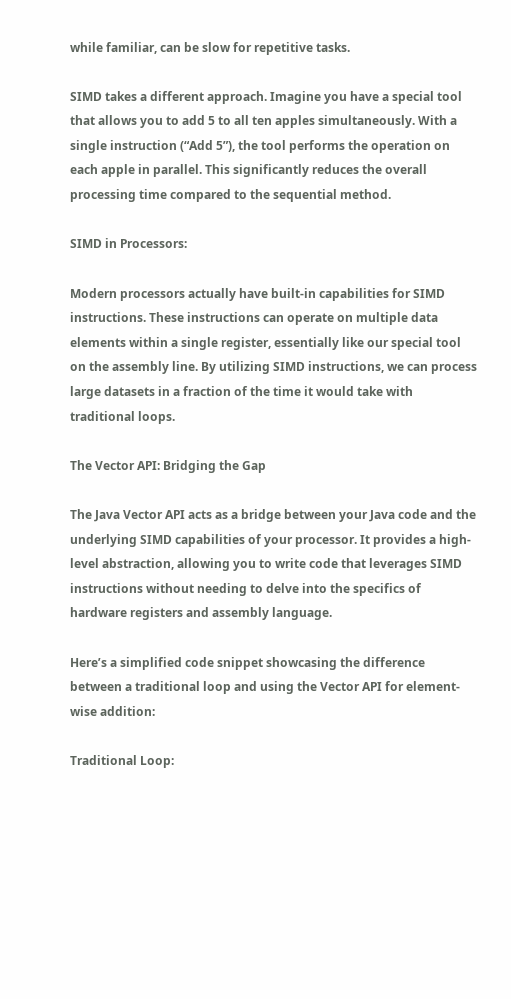while familiar, can be slow for repetitive tasks.

SIMD takes a different approach. Imagine you have a special tool that allows you to add 5 to all ten apples simultaneously. With a single instruction (“Add 5”), the tool performs the operation on each apple in parallel. This significantly reduces the overall processing time compared to the sequential method.

SIMD in Processors:

Modern processors actually have built-in capabilities for SIMD instructions. These instructions can operate on multiple data elements within a single register, essentially like our special tool on the assembly line. By utilizing SIMD instructions, we can process large datasets in a fraction of the time it would take with traditional loops.

The Vector API: Bridging the Gap

The Java Vector API acts as a bridge between your Java code and the underlying SIMD capabilities of your processor. It provides a high-level abstraction, allowing you to write code that leverages SIMD instructions without needing to delve into the specifics of hardware registers and assembly language.

Here’s a simplified code snippet showcasing the difference between a traditional loop and using the Vector API for element-wise addition:

Traditional Loop: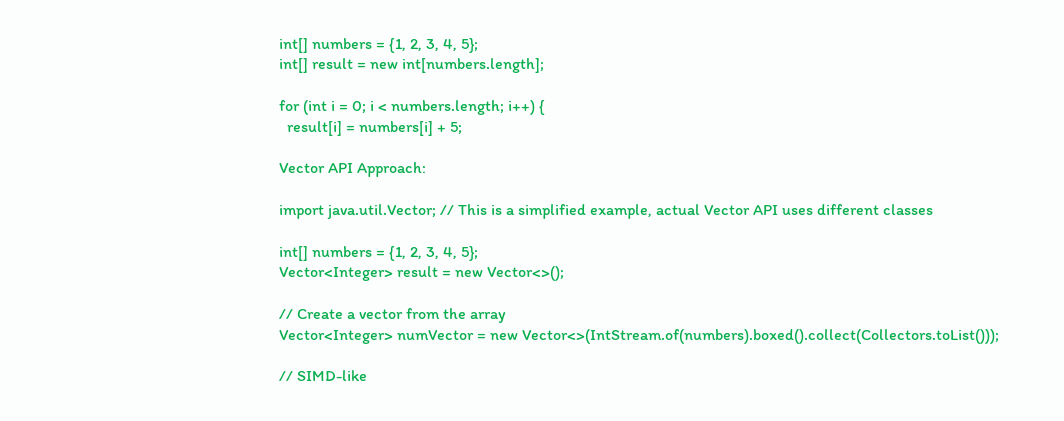int[] numbers = {1, 2, 3, 4, 5};
int[] result = new int[numbers.length];

for (int i = 0; i < numbers.length; i++) {
  result[i] = numbers[i] + 5;

Vector API Approach:

import java.util.Vector; // This is a simplified example, actual Vector API uses different classes

int[] numbers = {1, 2, 3, 4, 5};
Vector<Integer> result = new Vector<>();

// Create a vector from the array
Vector<Integer> numVector = new Vector<>(IntStream.of(numbers).boxed().collect(Collectors.toList()));

// SIMD-like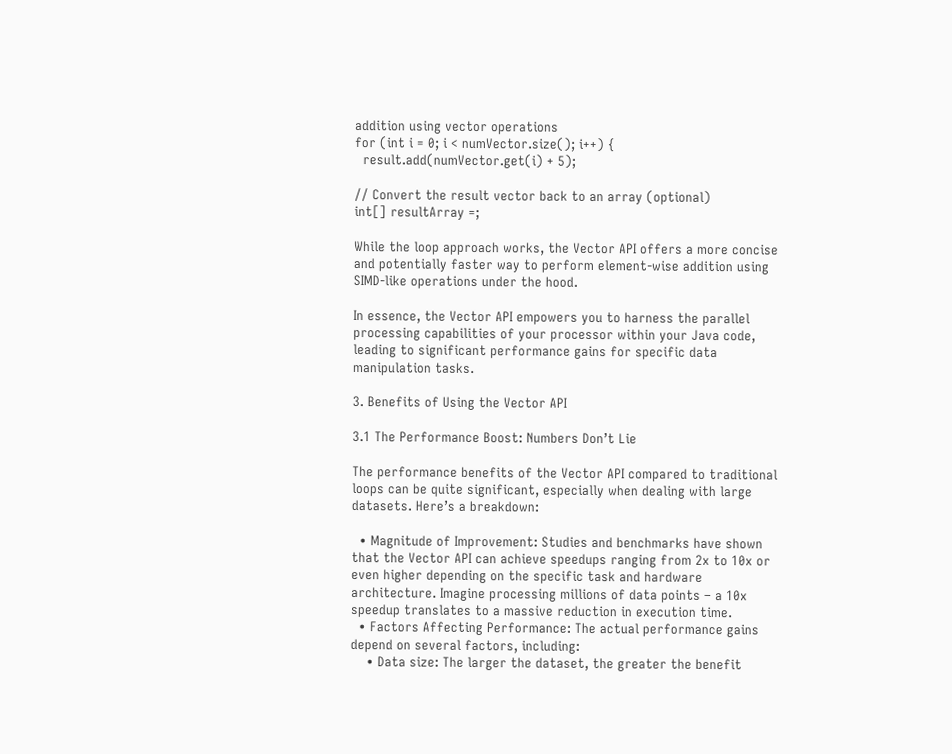addition using vector operations
for (int i = 0; i < numVector.size(); i++) {
  result.add(numVector.get(i) + 5);

// Convert the result vector back to an array (optional)
int[] resultArray =;

While the loop approach works, the Vector API offers a more concise and potentially faster way to perform element-wise addition using SIMD-like operations under the hood.

In essence, the Vector API empowers you to harness the parallel processing capabilities of your processor within your Java code, leading to significant performance gains for specific data manipulation tasks.

3. Benefits of Using the Vector API

3.1 The Performance Boost: Numbers Don’t Lie

The performance benefits of the Vector API compared to traditional loops can be quite significant, especially when dealing with large datasets. Here’s a breakdown:

  • Magnitude of Improvement: Studies and benchmarks have shown that the Vector API can achieve speedups ranging from 2x to 10x or even higher depending on the specific task and hardware architecture. Imagine processing millions of data points – a 10x speedup translates to a massive reduction in execution time.
  • Factors Affecting Performance: The actual performance gains depend on several factors, including:
    • Data size: The larger the dataset, the greater the benefit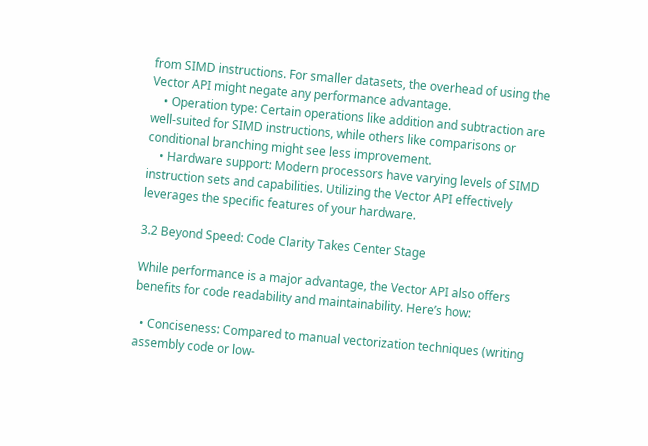from SIMD instructions. For smaller datasets, the overhead of using the Vector API might negate any performance advantage.
    • Operation type: Certain operations like addition and subtraction are well-suited for SIMD instructions, while others like comparisons or conditional branching might see less improvement.
    • Hardware support: Modern processors have varying levels of SIMD instruction sets and capabilities. Utilizing the Vector API effectively leverages the specific features of your hardware.

3.2 Beyond Speed: Code Clarity Takes Center Stage

While performance is a major advantage, the Vector API also offers benefits for code readability and maintainability. Here’s how:

  • Conciseness: Compared to manual vectorization techniques (writing assembly code or low-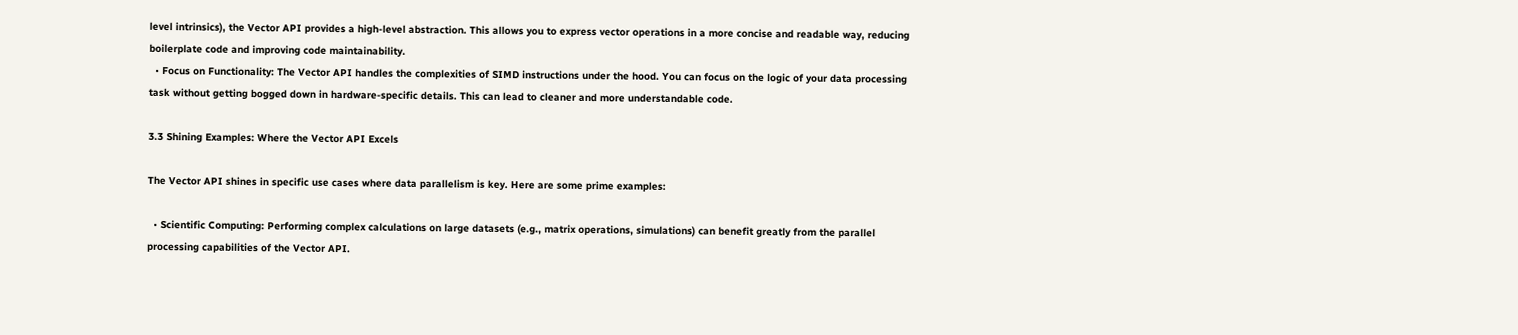level intrinsics), the Vector API provides a high-level abstraction. This allows you to express vector operations in a more concise and readable way, reducing boilerplate code and improving code maintainability.
  • Focus on Functionality: The Vector API handles the complexities of SIMD instructions under the hood. You can focus on the logic of your data processing task without getting bogged down in hardware-specific details. This can lead to cleaner and more understandable code.

3.3 Shining Examples: Where the Vector API Excels

The Vector API shines in specific use cases where data parallelism is key. Here are some prime examples:

  • Scientific Computing: Performing complex calculations on large datasets (e.g., matrix operations, simulations) can benefit greatly from the parallel processing capabilities of the Vector API.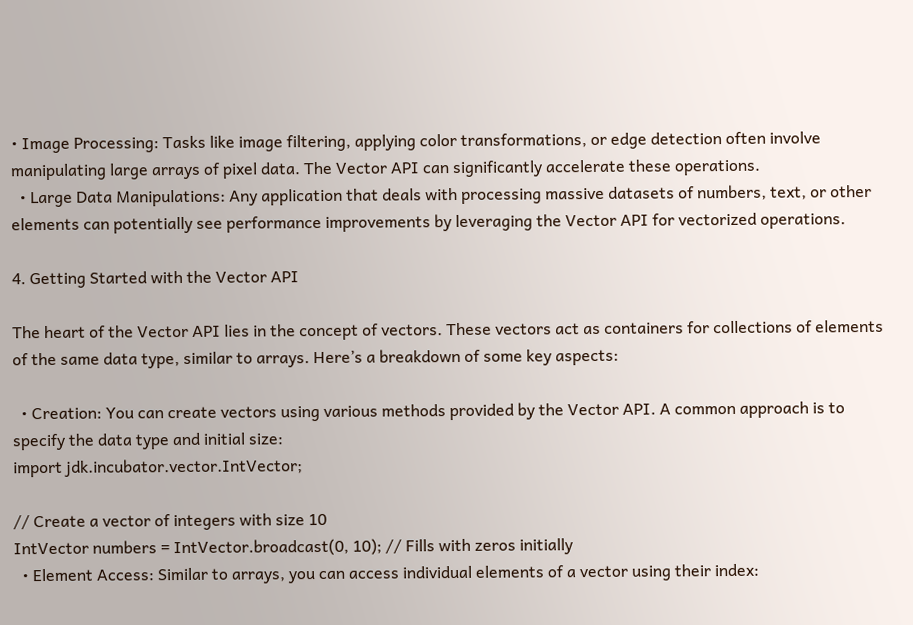• Image Processing: Tasks like image filtering, applying color transformations, or edge detection often involve manipulating large arrays of pixel data. The Vector API can significantly accelerate these operations.
  • Large Data Manipulations: Any application that deals with processing massive datasets of numbers, text, or other elements can potentially see performance improvements by leveraging the Vector API for vectorized operations.

4. Getting Started with the Vector API

The heart of the Vector API lies in the concept of vectors. These vectors act as containers for collections of elements of the same data type, similar to arrays. Here’s a breakdown of some key aspects:

  • Creation: You can create vectors using various methods provided by the Vector API. A common approach is to specify the data type and initial size:
import jdk.incubator.vector.IntVector;

// Create a vector of integers with size 10
IntVector numbers = IntVector.broadcast(0, 10); // Fills with zeros initially
  • Element Access: Similar to arrays, you can access individual elements of a vector using their index: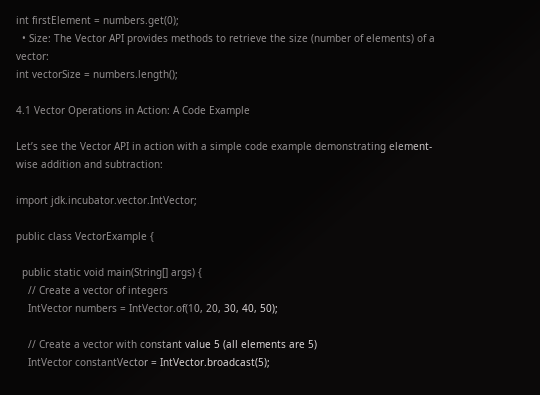int firstElement = numbers.get(0);
  • Size: The Vector API provides methods to retrieve the size (number of elements) of a vector:
int vectorSize = numbers.length();

4.1 Vector Operations in Action: A Code Example

Let’s see the Vector API in action with a simple code example demonstrating element-wise addition and subtraction:

import jdk.incubator.vector.IntVector;

public class VectorExample {

  public static void main(String[] args) {
    // Create a vector of integers
    IntVector numbers = IntVector.of(10, 20, 30, 40, 50);

    // Create a vector with constant value 5 (all elements are 5)
    IntVector constantVector = IntVector.broadcast(5);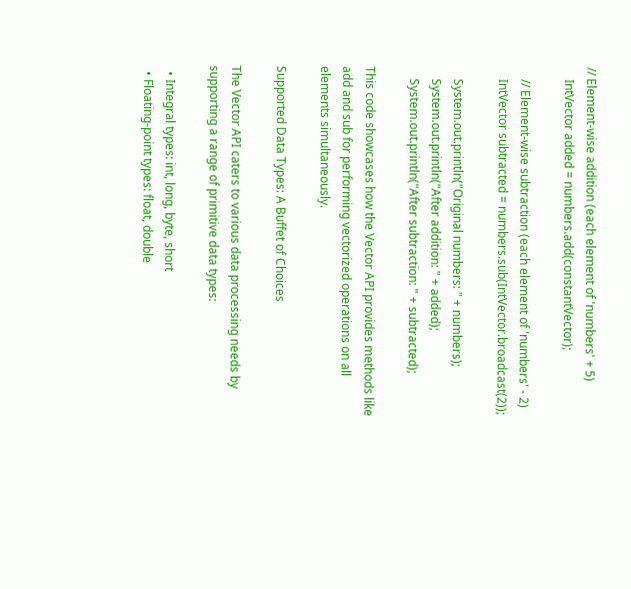// Element-wise addition (each element of 'numbers' + 5)
    IntVector added = numbers.add(constantVector);

    // Element-wise subtraction (each element of 'numbers' - 2)
    IntVector subtracted = numbers.sub(IntVector.broadcast(2));

    System.out.println("Original numbers: " + numbers);
    System.out.println("After addition: " + added);
    System.out.println("After subtraction: " + subtracted);

This code showcases how the Vector API provides methods like add and sub for performing vectorized operations on all elements simultaneously.

Supported Data Types: A Buffet of Choices

The Vector API caters to various data processing needs by supporting a range of primitive data types:

  • Integral types: int, long, byte, short
  • Floating-point types: float, double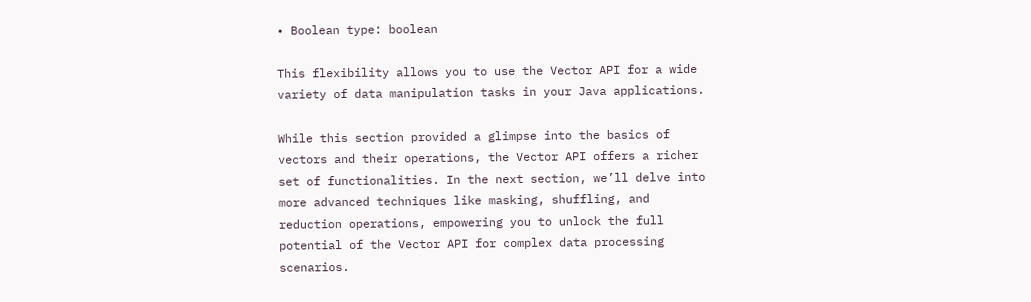• Boolean type: boolean

This flexibility allows you to use the Vector API for a wide variety of data manipulation tasks in your Java applications.

While this section provided a glimpse into the basics of vectors and their operations, the Vector API offers a richer set of functionalities. In the next section, we’ll delve into more advanced techniques like masking, shuffling, and reduction operations, empowering you to unlock the full potential of the Vector API for complex data processing scenarios.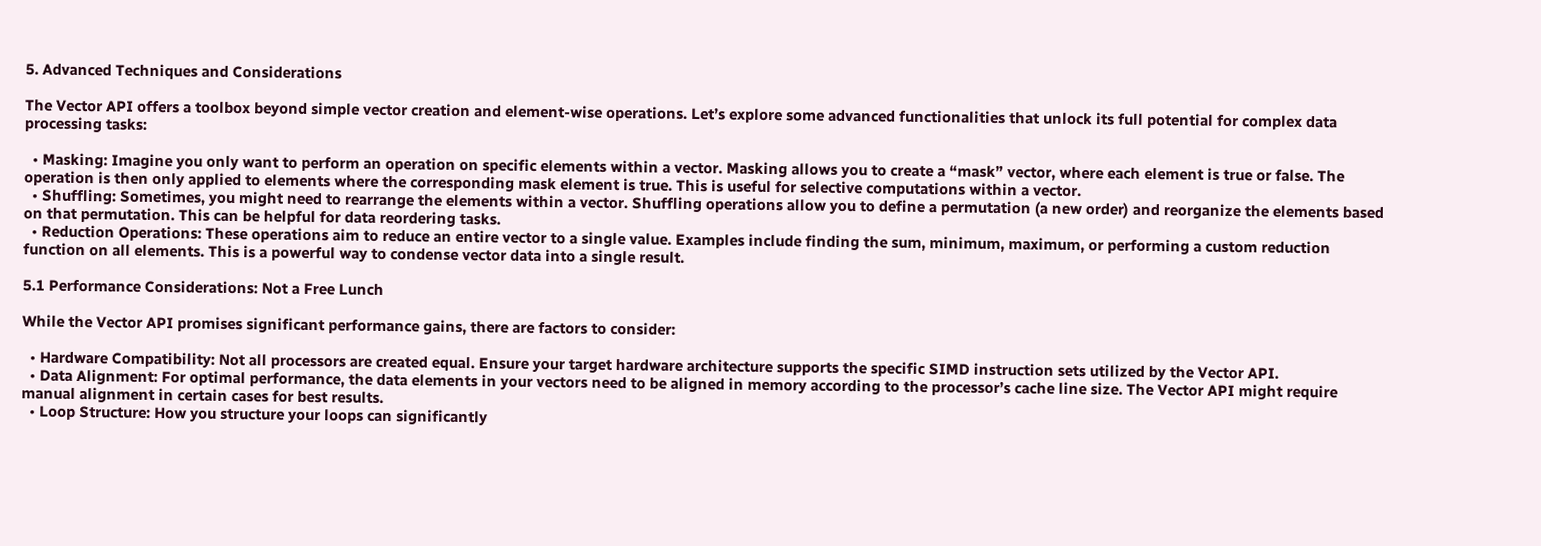5. Advanced Techniques and Considerations

The Vector API offers a toolbox beyond simple vector creation and element-wise operations. Let’s explore some advanced functionalities that unlock its full potential for complex data processing tasks:

  • Masking: Imagine you only want to perform an operation on specific elements within a vector. Masking allows you to create a “mask” vector, where each element is true or false. The operation is then only applied to elements where the corresponding mask element is true. This is useful for selective computations within a vector.
  • Shuffling: Sometimes, you might need to rearrange the elements within a vector. Shuffling operations allow you to define a permutation (a new order) and reorganize the elements based on that permutation. This can be helpful for data reordering tasks.
  • Reduction Operations: These operations aim to reduce an entire vector to a single value. Examples include finding the sum, minimum, maximum, or performing a custom reduction function on all elements. This is a powerful way to condense vector data into a single result.

5.1 Performance Considerations: Not a Free Lunch

While the Vector API promises significant performance gains, there are factors to consider:

  • Hardware Compatibility: Not all processors are created equal. Ensure your target hardware architecture supports the specific SIMD instruction sets utilized by the Vector API.
  • Data Alignment: For optimal performance, the data elements in your vectors need to be aligned in memory according to the processor’s cache line size. The Vector API might require manual alignment in certain cases for best results.
  • Loop Structure: How you structure your loops can significantly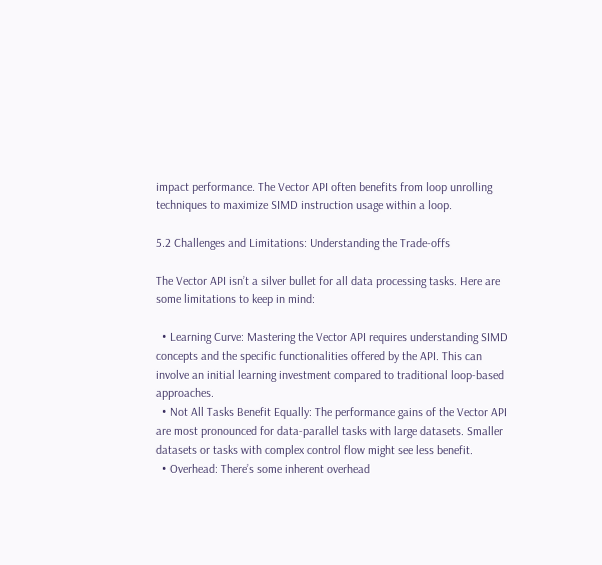impact performance. The Vector API often benefits from loop unrolling techniques to maximize SIMD instruction usage within a loop.

5.2 Challenges and Limitations: Understanding the Trade-offs

The Vector API isn’t a silver bullet for all data processing tasks. Here are some limitations to keep in mind:

  • Learning Curve: Mastering the Vector API requires understanding SIMD concepts and the specific functionalities offered by the API. This can involve an initial learning investment compared to traditional loop-based approaches.
  • Not All Tasks Benefit Equally: The performance gains of the Vector API are most pronounced for data-parallel tasks with large datasets. Smaller datasets or tasks with complex control flow might see less benefit.
  • Overhead: There’s some inherent overhead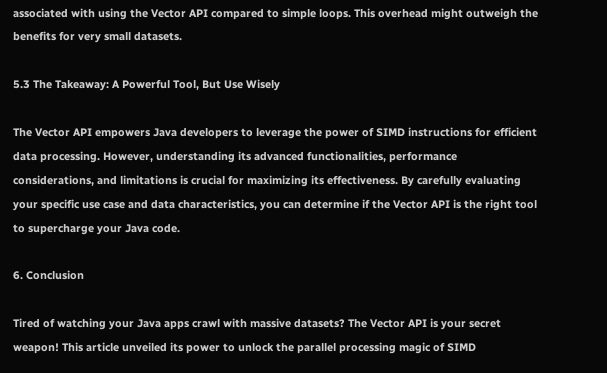associated with using the Vector API compared to simple loops. This overhead might outweigh the benefits for very small datasets.

5.3 The Takeaway: A Powerful Tool, But Use Wisely

The Vector API empowers Java developers to leverage the power of SIMD instructions for efficient data processing. However, understanding its advanced functionalities, performance considerations, and limitations is crucial for maximizing its effectiveness. By carefully evaluating your specific use case and data characteristics, you can determine if the Vector API is the right tool to supercharge your Java code.

6. Conclusion

Tired of watching your Java apps crawl with massive datasets? The Vector API is your secret weapon! This article unveiled its power to unlock the parallel processing magic of SIMD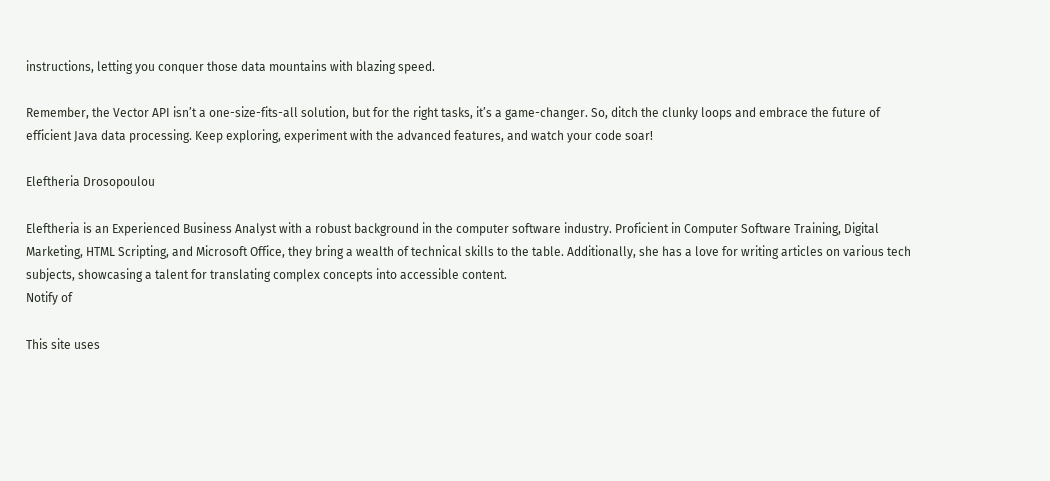instructions, letting you conquer those data mountains with blazing speed.

Remember, the Vector API isn’t a one-size-fits-all solution, but for the right tasks, it’s a game-changer. So, ditch the clunky loops and embrace the future of efficient Java data processing. Keep exploring, experiment with the advanced features, and watch your code soar!

Eleftheria Drosopoulou

Eleftheria is an Experienced Business Analyst with a robust background in the computer software industry. Proficient in Computer Software Training, Digital Marketing, HTML Scripting, and Microsoft Office, they bring a wealth of technical skills to the table. Additionally, she has a love for writing articles on various tech subjects, showcasing a talent for translating complex concepts into accessible content.
Notify of

This site uses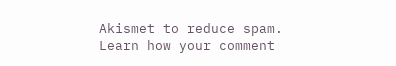Akismet to reduce spam. Learn how your comment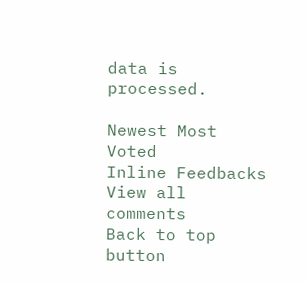data is processed.

Newest Most Voted
Inline Feedbacks
View all comments
Back to top button